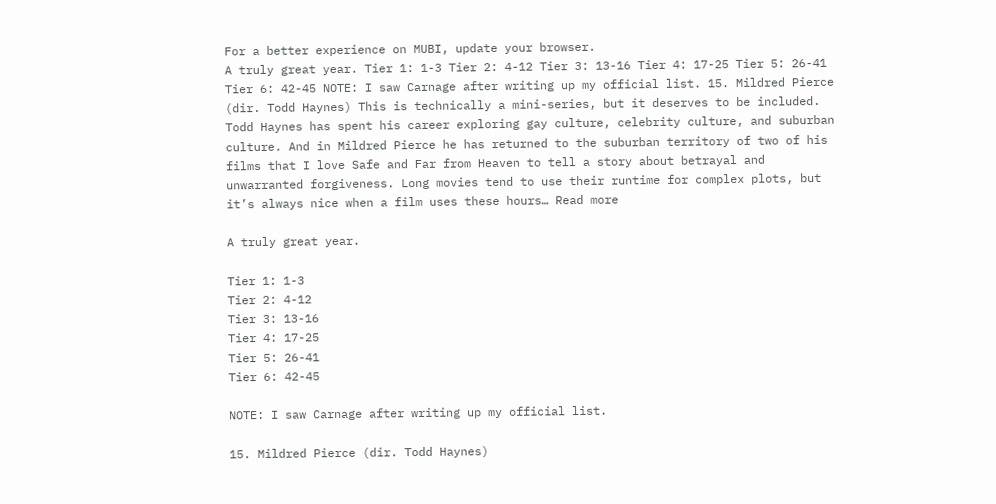For a better experience on MUBI, update your browser.
A truly great year. Tier 1: 1-3 Tier 2: 4-12 Tier 3: 13-16 Tier 4: 17-25 Tier 5: 26-41 Tier 6: 42-45 NOTE: I saw Carnage after writing up my official list. 15. Mildred Pierce (dir. Todd Haynes) This is technically a mini-series, but it deserves to be included. Todd Haynes has spent his career exploring gay culture, celebrity culture, and suburban culture. And in Mildred Pierce he has returned to the suburban territory of two of his films that I love Safe and Far from Heaven to tell a story about betrayal and unwarranted forgiveness. Long movies tend to use their runtime for complex plots, but it’s always nice when a film uses these hours… Read more

A truly great year.

Tier 1: 1-3
Tier 2: 4-12
Tier 3: 13-16
Tier 4: 17-25
Tier 5: 26-41
Tier 6: 42-45

NOTE: I saw Carnage after writing up my official list.

15. Mildred Pierce (dir. Todd Haynes)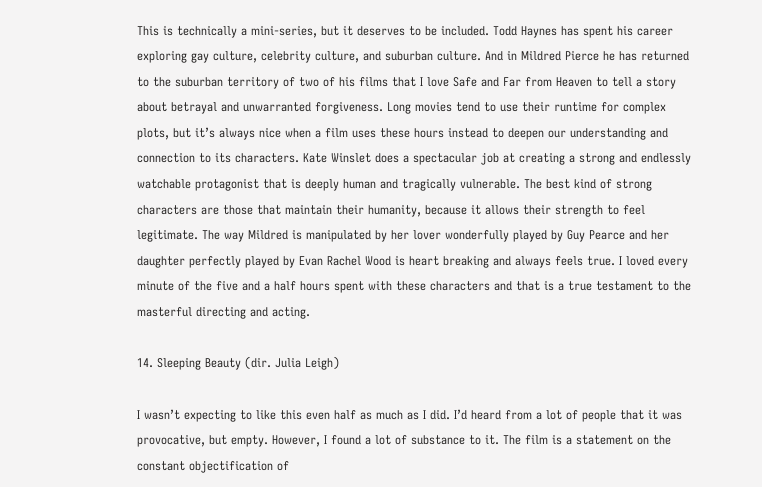This is technically a mini-series, but it deserves to be included. Todd Haynes has spent his career exploring gay culture, celebrity culture, and suburban culture. And in Mildred Pierce he has returned to the suburban territory of two of his films that I love Safe and Far from Heaven to tell a story about betrayal and unwarranted forgiveness. Long movies tend to use their runtime for complex plots, but it’s always nice when a film uses these hours instead to deepen our understanding and connection to its characters. Kate Winslet does a spectacular job at creating a strong and endlessly watchable protagonist that is deeply human and tragically vulnerable. The best kind of strong characters are those that maintain their humanity, because it allows their strength to feel legitimate. The way Mildred is manipulated by her lover wonderfully played by Guy Pearce and her daughter perfectly played by Evan Rachel Wood is heart breaking and always feels true. I loved every minute of the five and a half hours spent with these characters and that is a true testament to the masterful directing and acting.

14. Sleeping Beauty (dir. Julia Leigh)

I wasn’t expecting to like this even half as much as I did. I’d heard from a lot of people that it was provocative, but empty. However, I found a lot of substance to it. The film is a statement on the constant objectification of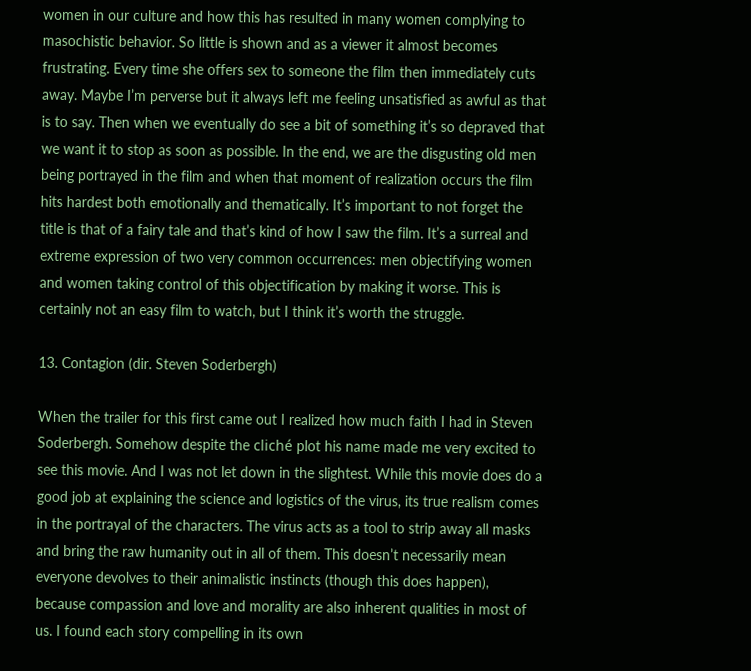women in our culture and how this has resulted in many women complying to masochistic behavior. So little is shown and as a viewer it almost becomes frustrating. Every time she offers sex to someone the film then immediately cuts away. Maybe I’m perverse but it always left me feeling unsatisfied as awful as that is to say. Then when we eventually do see a bit of something it’s so depraved that we want it to stop as soon as possible. In the end, we are the disgusting old men being portrayed in the film and when that moment of realization occurs the film hits hardest both emotionally and thematically. It’s important to not forget the title is that of a fairy tale and that’s kind of how I saw the film. It’s a surreal and extreme expression of two very common occurrences: men objectifying women and women taking control of this objectification by making it worse. This is certainly not an easy film to watch, but I think it’s worth the struggle.

13. Contagion (dir. Steven Soderbergh)

When the trailer for this first came out I realized how much faith I had in Steven Soderbergh. Somehow despite the cliché plot his name made me very excited to see this movie. And I was not let down in the slightest. While this movie does do a good job at explaining the science and logistics of the virus, its true realism comes in the portrayal of the characters. The virus acts as a tool to strip away all masks and bring the raw humanity out in all of them. This doesn’t necessarily mean everyone devolves to their animalistic instincts (though this does happen), because compassion and love and morality are also inherent qualities in most of us. I found each story compelling in its own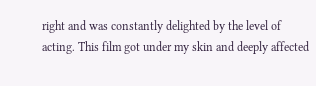right and was constantly delighted by the level of acting. This film got under my skin and deeply affected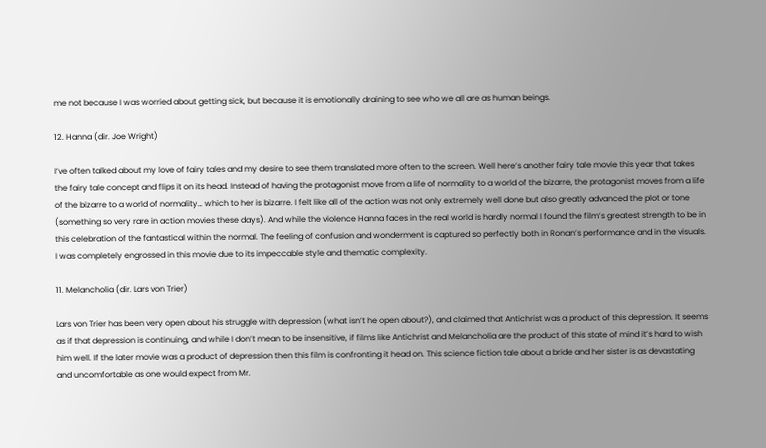me not because I was worried about getting sick, but because it is emotionally draining to see who we all are as human beings.

12. Hanna (dir. Joe Wright)

I’ve often talked about my love of fairy tales and my desire to see them translated more often to the screen. Well here’s another fairy tale movie this year that takes the fairy tale concept and flips it on its head. Instead of having the protagonist move from a life of normality to a world of the bizarre, the protagonist moves from a life of the bizarre to a world of normality… which to her is bizarre. I felt like all of the action was not only extremely well done but also greatly advanced the plot or tone (something so very rare in action movies these days). And while the violence Hanna faces in the real world is hardly normal I found the film’s greatest strength to be in this celebration of the fantastical within the normal. The feeling of confusion and wonderment is captured so perfectly both in Ronan’s performance and in the visuals. I was completely engrossed in this movie due to its impeccable style and thematic complexity.

11. Melancholia (dir. Lars von Trier)

Lars von Trier has been very open about his struggle with depression (what isn’t he open about?), and claimed that Antichrist was a product of this depression. It seems as if that depression is continuing, and while I don’t mean to be insensitive, if films like Antichrist and Melancholia are the product of this state of mind it’s hard to wish him well. If the later movie was a product of depression then this film is confronting it head on. This science fiction tale about a bride and her sister is as devastating and uncomfortable as one would expect from Mr.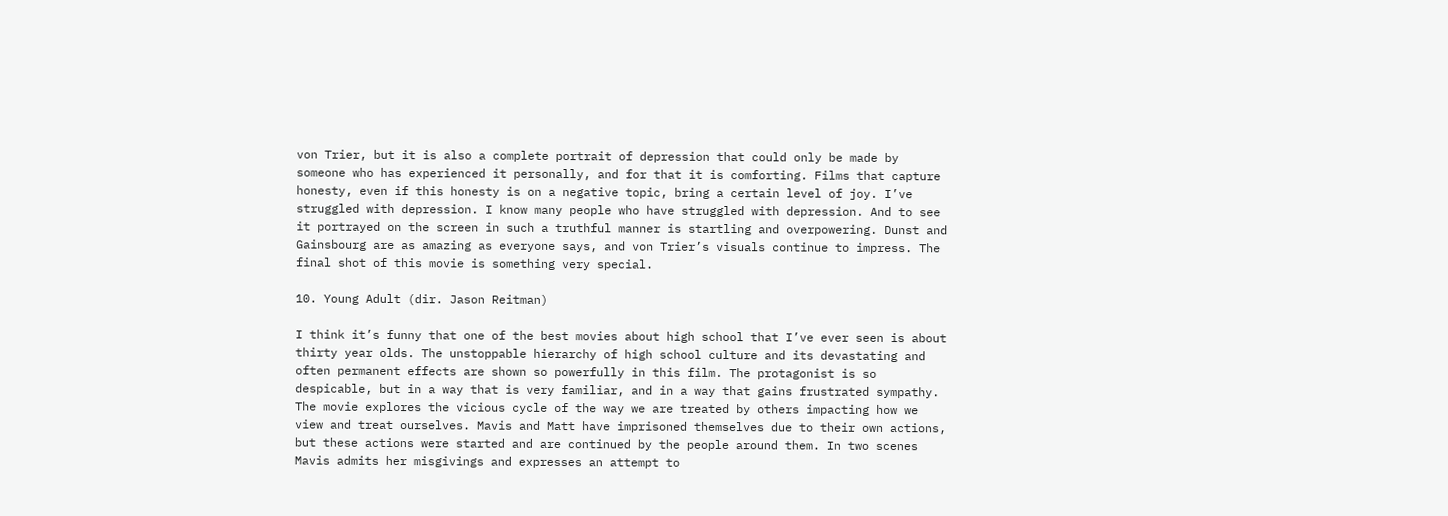von Trier, but it is also a complete portrait of depression that could only be made by someone who has experienced it personally, and for that it is comforting. Films that capture honesty, even if this honesty is on a negative topic, bring a certain level of joy. I’ve struggled with depression. I know many people who have struggled with depression. And to see it portrayed on the screen in such a truthful manner is startling and overpowering. Dunst and Gainsbourg are as amazing as everyone says, and von Trier’s visuals continue to impress. The final shot of this movie is something very special.

10. Young Adult (dir. Jason Reitman)

I think it’s funny that one of the best movies about high school that I’ve ever seen is about thirty year olds. The unstoppable hierarchy of high school culture and its devastating and often permanent effects are shown so powerfully in this film. The protagonist is so despicable, but in a way that is very familiar, and in a way that gains frustrated sympathy. The movie explores the vicious cycle of the way we are treated by others impacting how we view and treat ourselves. Mavis and Matt have imprisoned themselves due to their own actions, but these actions were started and are continued by the people around them. In two scenes Mavis admits her misgivings and expresses an attempt to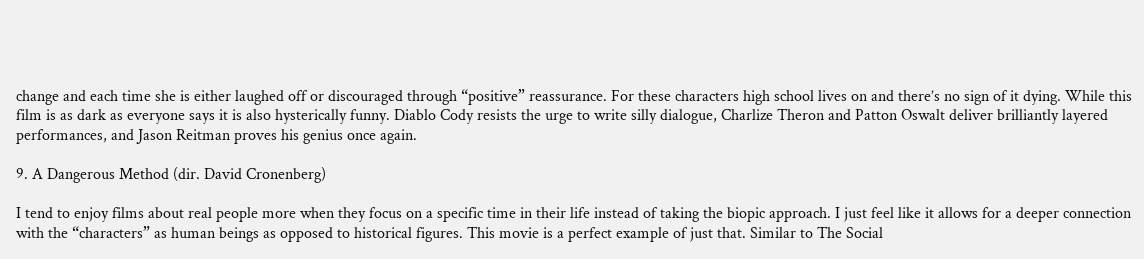change and each time she is either laughed off or discouraged through “positive” reassurance. For these characters high school lives on and there’s no sign of it dying. While this film is as dark as everyone says it is also hysterically funny. Diablo Cody resists the urge to write silly dialogue, Charlize Theron and Patton Oswalt deliver brilliantly layered performances, and Jason Reitman proves his genius once again.

9. A Dangerous Method (dir. David Cronenberg)

I tend to enjoy films about real people more when they focus on a specific time in their life instead of taking the biopic approach. I just feel like it allows for a deeper connection with the “characters” as human beings as opposed to historical figures. This movie is a perfect example of just that. Similar to The Social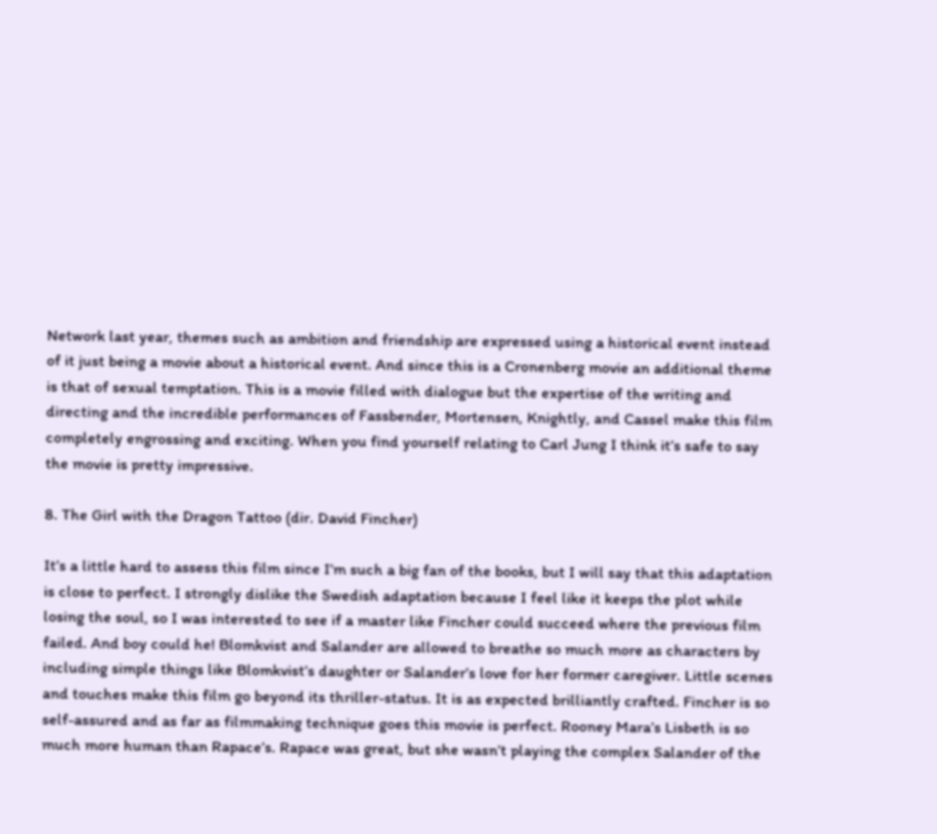Network last year, themes such as ambition and friendship are expressed using a historical event instead of it just being a movie about a historical event. And since this is a Cronenberg movie an additional theme is that of sexual temptation. This is a movie filled with dialogue but the expertise of the writing and directing and the incredible performances of Fassbender, Mortensen, Knightly, and Cassel make this film completely engrossing and exciting. When you find yourself relating to Carl Jung I think it’s safe to say the movie is pretty impressive.

8. The Girl with the Dragon Tattoo (dir. David Fincher)

It’s a little hard to assess this film since I’m such a big fan of the books, but I will say that this adaptation is close to perfect. I strongly dislike the Swedish adaptation because I feel like it keeps the plot while losing the soul, so I was interested to see if a master like Fincher could succeed where the previous film failed. And boy could he! Blomkvist and Salander are allowed to breathe so much more as characters by including simple things like Blomkvist’s daughter or Salander’s love for her former caregiver. Little scenes and touches make this film go beyond its thriller-status. It is as expected brilliantly crafted. Fincher is so self-assured and as far as filmmaking technique goes this movie is perfect. Rooney Mara’s Lisbeth is so much more human than Rapace’s. Rapace was great, but she wasn’t playing the complex Salander of the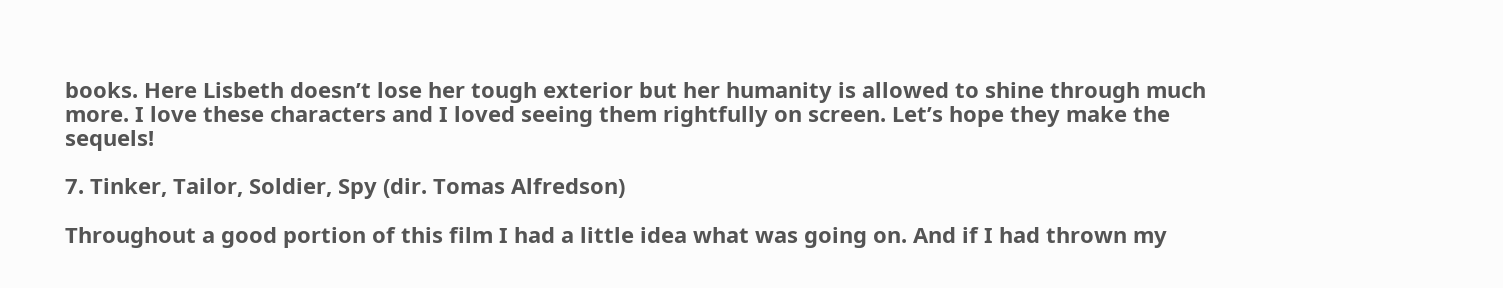books. Here Lisbeth doesn’t lose her tough exterior but her humanity is allowed to shine through much more. I love these characters and I loved seeing them rightfully on screen. Let’s hope they make the sequels!

7. Tinker, Tailor, Soldier, Spy (dir. Tomas Alfredson)

Throughout a good portion of this film I had a little idea what was going on. And if I had thrown my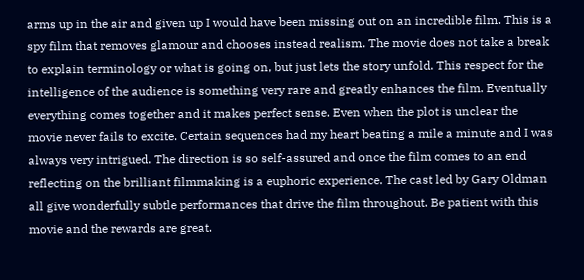arms up in the air and given up I would have been missing out on an incredible film. This is a spy film that removes glamour and chooses instead realism. The movie does not take a break to explain terminology or what is going on, but just lets the story unfold. This respect for the intelligence of the audience is something very rare and greatly enhances the film. Eventually everything comes together and it makes perfect sense. Even when the plot is unclear the movie never fails to excite. Certain sequences had my heart beating a mile a minute and I was always very intrigued. The direction is so self-assured and once the film comes to an end reflecting on the brilliant filmmaking is a euphoric experience. The cast led by Gary Oldman all give wonderfully subtle performances that drive the film throughout. Be patient with this movie and the rewards are great.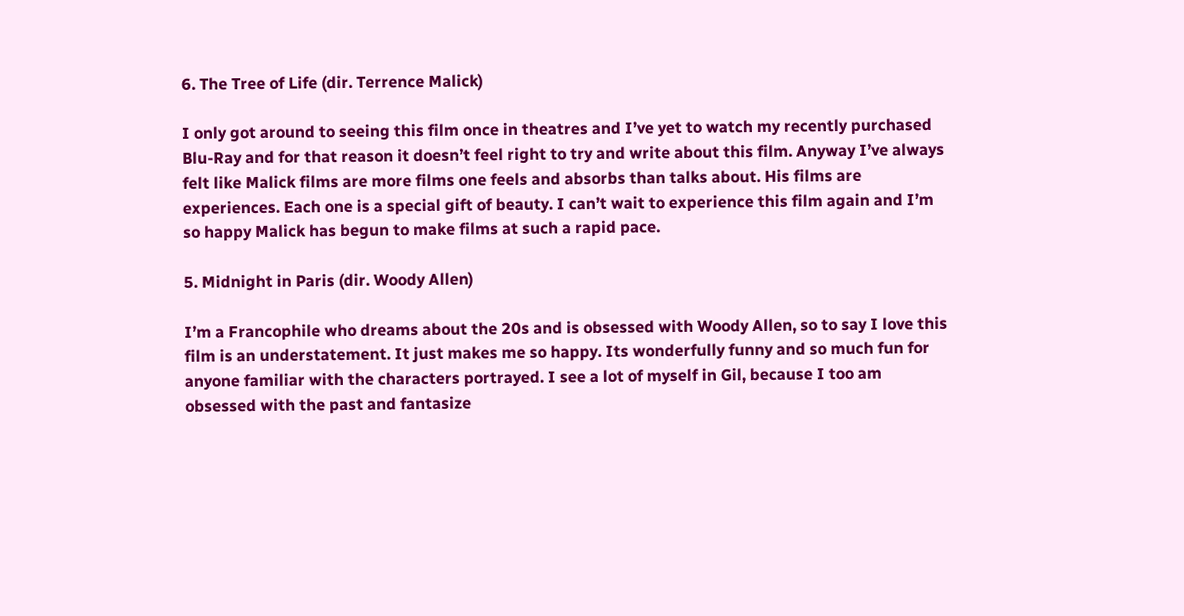6. The Tree of Life (dir. Terrence Malick)

I only got around to seeing this film once in theatres and I’ve yet to watch my recently purchased Blu-Ray and for that reason it doesn’t feel right to try and write about this film. Anyway I’ve always felt like Malick films are more films one feels and absorbs than talks about. His films are experiences. Each one is a special gift of beauty. I can’t wait to experience this film again and I’m so happy Malick has begun to make films at such a rapid pace.

5. Midnight in Paris (dir. Woody Allen)

I’m a Francophile who dreams about the 20s and is obsessed with Woody Allen, so to say I love this film is an understatement. It just makes me so happy. Its wonderfully funny and so much fun for anyone familiar with the characters portrayed. I see a lot of myself in Gil, because I too am obsessed with the past and fantasize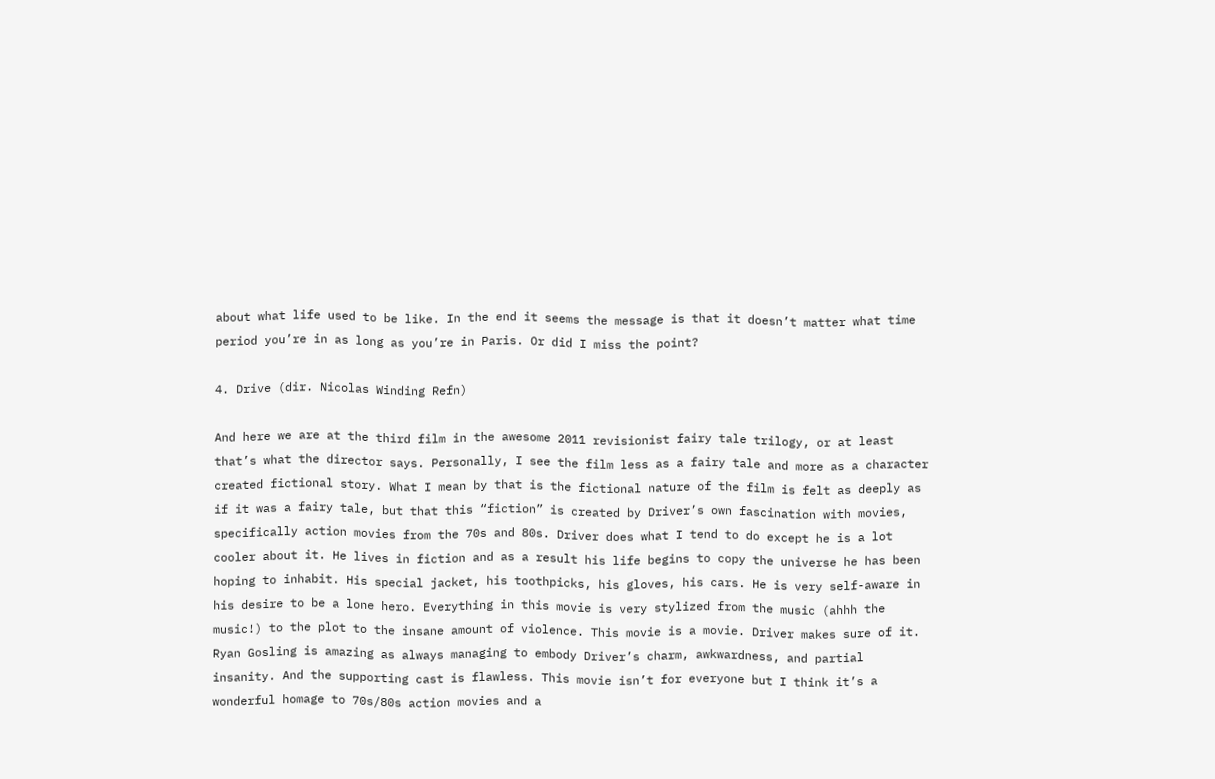about what life used to be like. In the end it seems the message is that it doesn’t matter what time period you’re in as long as you’re in Paris. Or did I miss the point?

4. Drive (dir. Nicolas Winding Refn)

And here we are at the third film in the awesome 2011 revisionist fairy tale trilogy, or at least that’s what the director says. Personally, I see the film less as a fairy tale and more as a character created fictional story. What I mean by that is the fictional nature of the film is felt as deeply as if it was a fairy tale, but that this “fiction” is created by Driver’s own fascination with movies, specifically action movies from the 70s and 80s. Driver does what I tend to do except he is a lot cooler about it. He lives in fiction and as a result his life begins to copy the universe he has been hoping to inhabit. His special jacket, his toothpicks, his gloves, his cars. He is very self-aware in his desire to be a lone hero. Everything in this movie is very stylized from the music (ahhh the music!) to the plot to the insane amount of violence. This movie is a movie. Driver makes sure of it. Ryan Gosling is amazing as always managing to embody Driver’s charm, awkwardness, and partial insanity. And the supporting cast is flawless. This movie isn’t for everyone but I think it’s a wonderful homage to 70s/80s action movies and a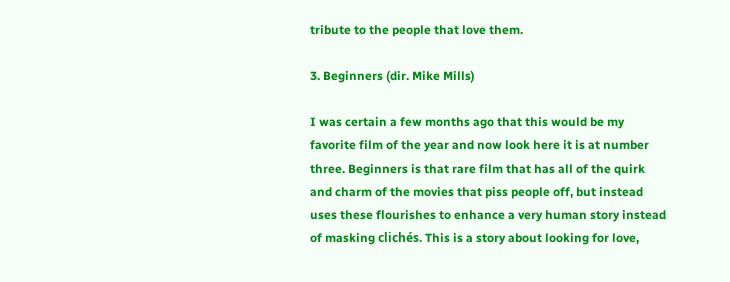tribute to the people that love them.

3. Beginners (dir. Mike Mills)

I was certain a few months ago that this would be my favorite film of the year and now look here it is at number three. Beginners is that rare film that has all of the quirk and charm of the movies that piss people off, but instead uses these flourishes to enhance a very human story instead of masking clichés. This is a story about looking for love,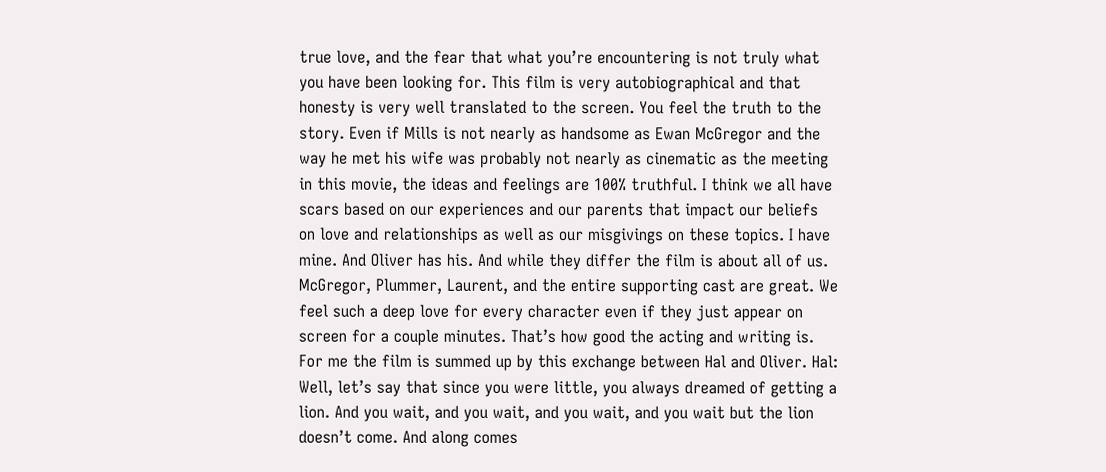true love, and the fear that what you’re encountering is not truly what you have been looking for. This film is very autobiographical and that honesty is very well translated to the screen. You feel the truth to the story. Even if Mills is not nearly as handsome as Ewan McGregor and the way he met his wife was probably not nearly as cinematic as the meeting in this movie, the ideas and feelings are 100% truthful. I think we all have scars based on our experiences and our parents that impact our beliefs on love and relationships as well as our misgivings on these topics. I have mine. And Oliver has his. And while they differ the film is about all of us. McGregor, Plummer, Laurent, and the entire supporting cast are great. We feel such a deep love for every character even if they just appear on screen for a couple minutes. That’s how good the acting and writing is. For me the film is summed up by this exchange between Hal and Oliver. Hal: Well, let’s say that since you were little, you always dreamed of getting a lion. And you wait, and you wait, and you wait, and you wait but the lion doesn’t come. And along comes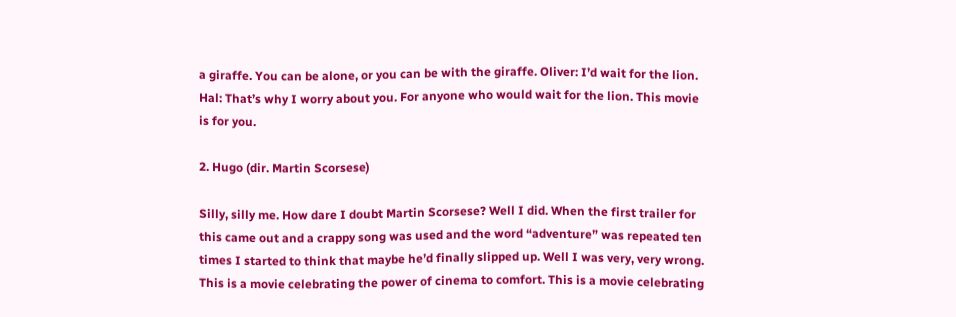a giraffe. You can be alone, or you can be with the giraffe. Oliver: I’d wait for the lion. Hal: That’s why I worry about you. For anyone who would wait for the lion. This movie is for you.

2. Hugo (dir. Martin Scorsese)

Silly, silly me. How dare I doubt Martin Scorsese? Well I did. When the first trailer for this came out and a crappy song was used and the word “adventure” was repeated ten times I started to think that maybe he’d finally slipped up. Well I was very, very wrong. This is a movie celebrating the power of cinema to comfort. This is a movie celebrating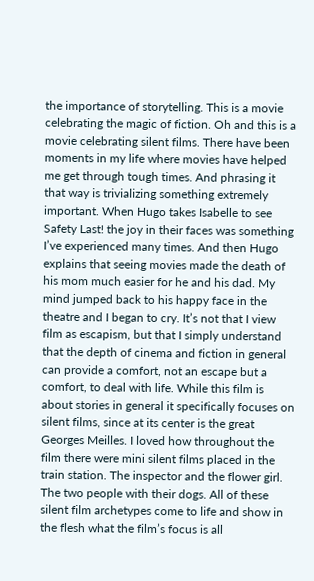the importance of storytelling. This is a movie celebrating the magic of fiction. Oh and this is a movie celebrating silent films. There have been moments in my life where movies have helped me get through tough times. And phrasing it that way is trivializing something extremely important. When Hugo takes Isabelle to see Safety Last! the joy in their faces was something I’ve experienced many times. And then Hugo explains that seeing movies made the death of his mom much easier for he and his dad. My mind jumped back to his happy face in the theatre and I began to cry. It’s not that I view film as escapism, but that I simply understand that the depth of cinema and fiction in general can provide a comfort, not an escape but a comfort, to deal with life. While this film is about stories in general it specifically focuses on silent films, since at its center is the great Georges Meilles. I loved how throughout the film there were mini silent films placed in the train station. The inspector and the flower girl. The two people with their dogs. All of these silent film archetypes come to life and show in the flesh what the film’s focus is all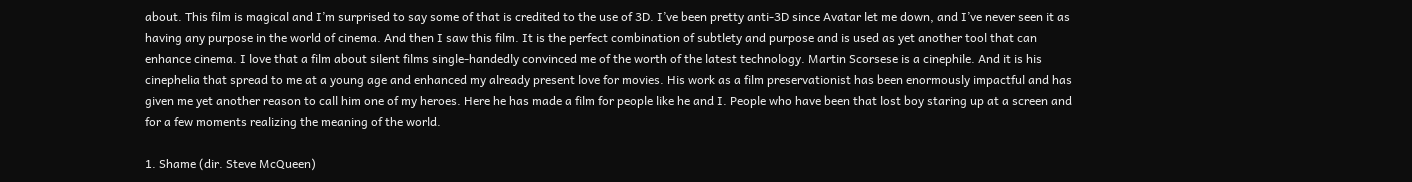about. This film is magical and I’m surprised to say some of that is credited to the use of 3D. I’ve been pretty anti-3D since Avatar let me down, and I’ve never seen it as having any purpose in the world of cinema. And then I saw this film. It is the perfect combination of subtlety and purpose and is used as yet another tool that can enhance cinema. I love that a film about silent films single-handedly convinced me of the worth of the latest technology. Martin Scorsese is a cinephile. And it is his cinephelia that spread to me at a young age and enhanced my already present love for movies. His work as a film preservationist has been enormously impactful and has given me yet another reason to call him one of my heroes. Here he has made a film for people like he and I. People who have been that lost boy staring up at a screen and for a few moments realizing the meaning of the world.

1. Shame (dir. Steve McQueen)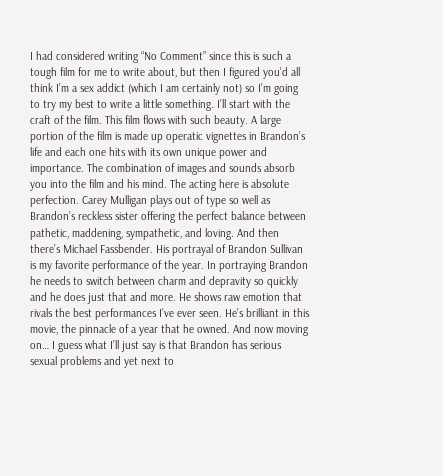I had considered writing “No Comment” since this is such a tough film for me to write about, but then I figured you’d all think I’m a sex addict (which I am certainly not) so I’m going to try my best to write a little something. I’ll start with the craft of the film. This film flows with such beauty. A large portion of the film is made up operatic vignettes in Brandon’s life and each one hits with its own unique power and importance. The combination of images and sounds absorb you into the film and his mind. The acting here is absolute perfection. Carey Mulligan plays out of type so well as Brandon’s reckless sister offering the perfect balance between pathetic, maddening, sympathetic, and loving. And then there’s Michael Fassbender. His portrayal of Brandon Sullivan is my favorite performance of the year. In portraying Brandon he needs to switch between charm and depravity so quickly and he does just that and more. He shows raw emotion that rivals the best performances I’ve ever seen. He’s brilliant in this movie, the pinnacle of a year that he owned. And now moving on… I guess what I’ll just say is that Brandon has serious sexual problems and yet next to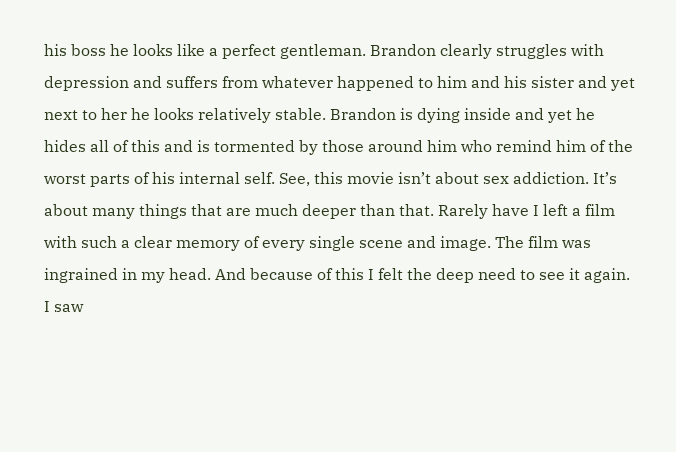his boss he looks like a perfect gentleman. Brandon clearly struggles with depression and suffers from whatever happened to him and his sister and yet next to her he looks relatively stable. Brandon is dying inside and yet he hides all of this and is tormented by those around him who remind him of the worst parts of his internal self. See, this movie isn’t about sex addiction. It’s about many things that are much deeper than that. Rarely have I left a film with such a clear memory of every single scene and image. The film was ingrained in my head. And because of this I felt the deep need to see it again. I saw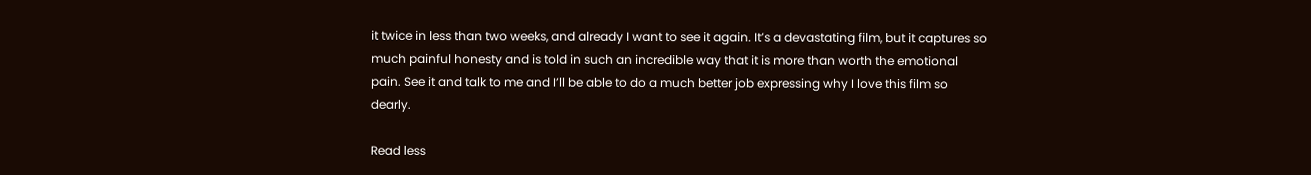it twice in less than two weeks, and already I want to see it again. It’s a devastating film, but it captures so much painful honesty and is told in such an incredible way that it is more than worth the emotional pain. See it and talk to me and I’ll be able to do a much better job expressing why I love this film so dearly.

Read less